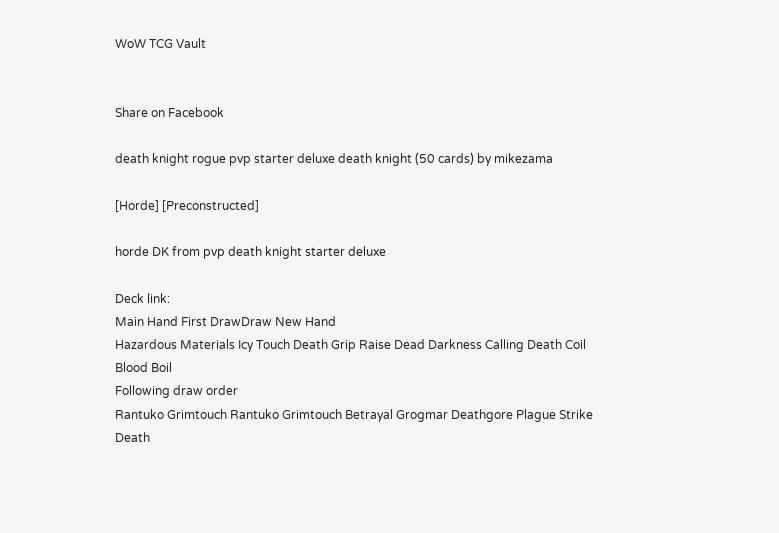WoW TCG Vault


Share on Facebook

death knight rogue pvp starter deluxe death knight (50 cards) by mikezama

[Horde] [Preconstructed]

horde DK from pvp death knight starter deluxe

Deck link:
Main Hand First DrawDraw New Hand
Hazardous Materials Icy Touch Death Grip Raise Dead Darkness Calling Death Coil Blood Boil
Following draw order
Rantuko Grimtouch Rantuko Grimtouch Betrayal Grogmar Deathgore Plague Strike Death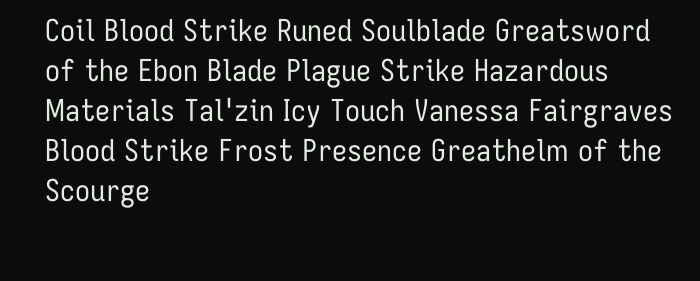Coil Blood Strike Runed Soulblade Greatsword of the Ebon Blade Plague Strike Hazardous Materials Tal'zin Icy Touch Vanessa Fairgraves Blood Strike Frost Presence Greathelm of the Scourge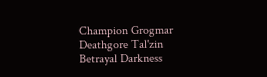Champion Grogmar Deathgore Tal'zin Betrayal Darkness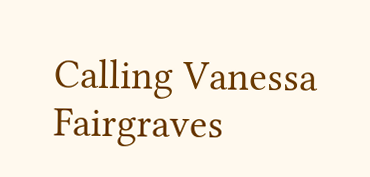Calling Vanessa Fairgraves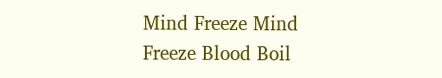Mind Freeze Mind Freeze Blood Boil